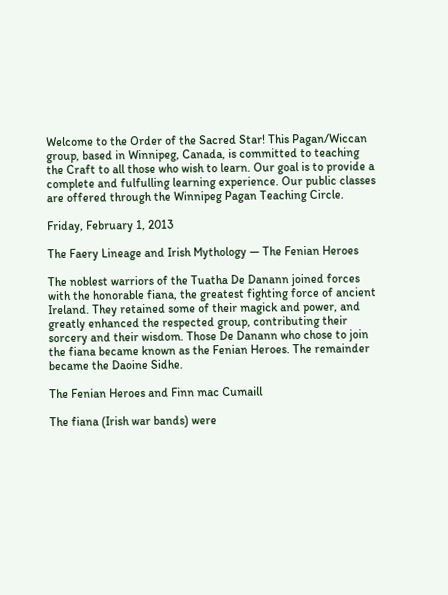Welcome to the Order of the Sacred Star! This Pagan/Wiccan group, based in Winnipeg, Canada, is committed to teaching the Craft to all those who wish to learn. Our goal is to provide a complete and fulfulling learning experience. Our public classes are offered through the Winnipeg Pagan Teaching Circle.

Friday, February 1, 2013

The Faery Lineage and Irish Mythology — The Fenian Heroes

The noblest warriors of the Tuatha De Danann joined forces with the honorable fiana, the greatest fighting force of ancient Ireland. They retained some of their magick and power, and greatly enhanced the respected group, contributing their sorcery and their wisdom. Those De Danann who chose to join the fiana became known as the Fenian Heroes. The remainder became the Daoine Sidhe.

The Fenian Heroes and Finn mac Cumaill

The fiana (Irish war bands) were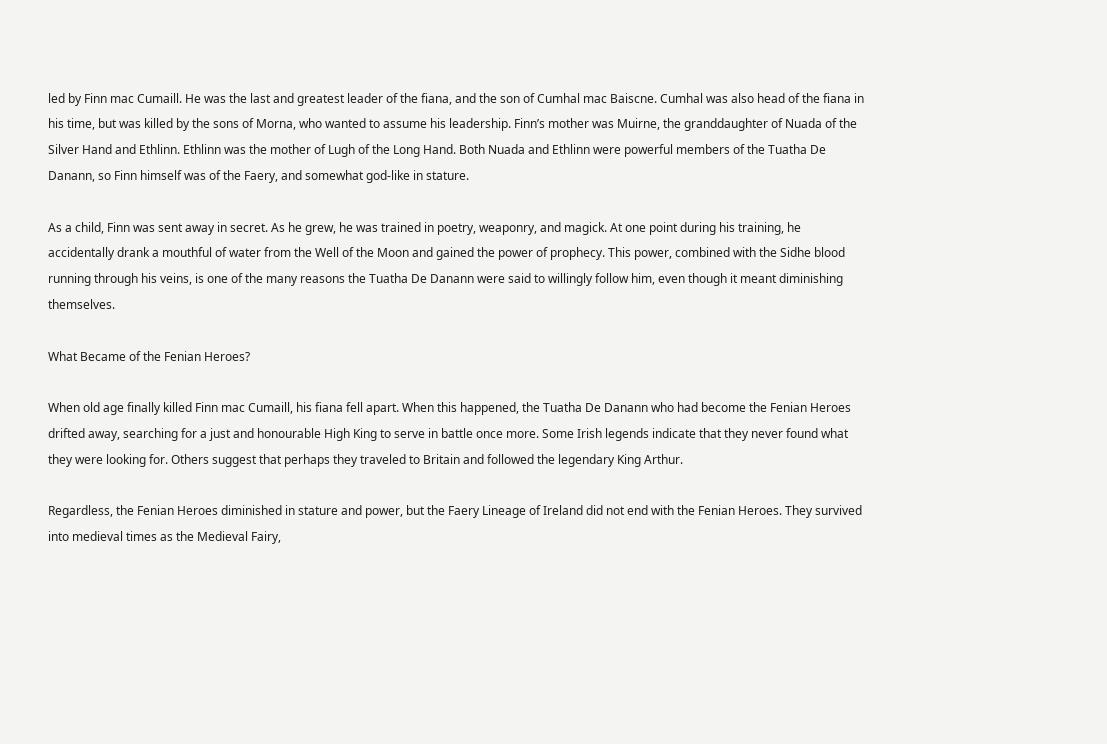led by Finn mac Cumaill. He was the last and greatest leader of the fiana, and the son of Cumhal mac Baiscne. Cumhal was also head of the fiana in his time, but was killed by the sons of Morna, who wanted to assume his leadership. Finn’s mother was Muirne, the granddaughter of Nuada of the Silver Hand and Ethlinn. Ethlinn was the mother of Lugh of the Long Hand. Both Nuada and Ethlinn were powerful members of the Tuatha De Danann, so Finn himself was of the Faery, and somewhat god-like in stature.

As a child, Finn was sent away in secret. As he grew, he was trained in poetry, weaponry, and magick. At one point during his training, he accidentally drank a mouthful of water from the Well of the Moon and gained the power of prophecy. This power, combined with the Sidhe blood running through his veins, is one of the many reasons the Tuatha De Danann were said to willingly follow him, even though it meant diminishing themselves.

What Became of the Fenian Heroes?

When old age finally killed Finn mac Cumaill, his fiana fell apart. When this happened, the Tuatha De Danann who had become the Fenian Heroes drifted away, searching for a just and honourable High King to serve in battle once more. Some Irish legends indicate that they never found what they were looking for. Others suggest that perhaps they traveled to Britain and followed the legendary King Arthur.

Regardless, the Fenian Heroes diminished in stature and power, but the Faery Lineage of Ireland did not end with the Fenian Heroes. They survived into medieval times as the Medieval Fairy,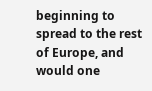beginning to spread to the rest of Europe, and would one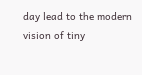day lead to the modern vision of tiny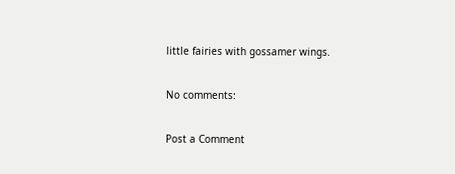little fairies with gossamer wings.

No comments:

Post a Comment